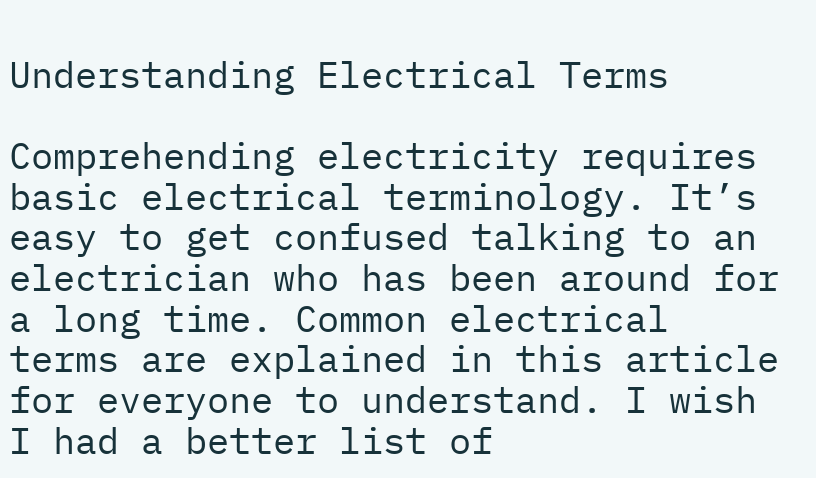Understanding Electrical Terms

Comprehending electricity requires basic electrical terminology. It’s easy to get confused talking to an electrician who has been around for a long time. Common electrical terms are explained in this article for everyone to understand. I wish I had a better list of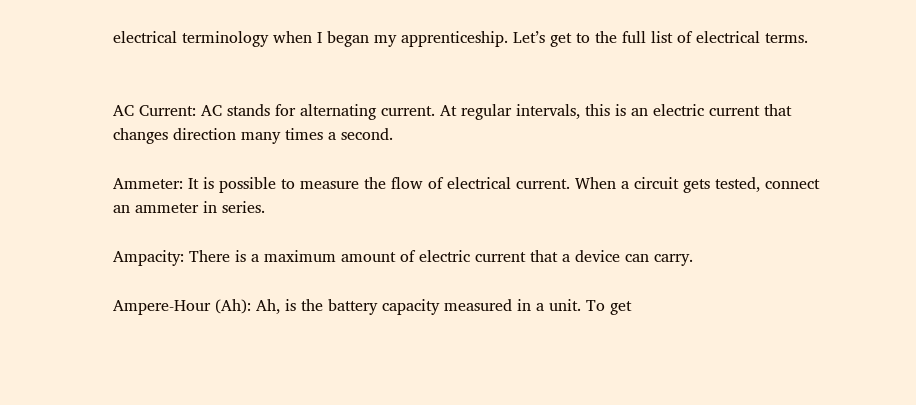electrical terminology when I began my apprenticeship. Let’s get to the full list of electrical terms.


AC Current: AC stands for alternating current. At regular intervals, this is an electric current that changes direction many times a second.

Ammeter: It is possible to measure the flow of electrical current. When a circuit gets tested, connect an ammeter in series.

Ampacity: There is a maximum amount of electric current that a device can carry.

Ampere-Hour (Ah): Ah, is the battery capacity measured in a unit. To get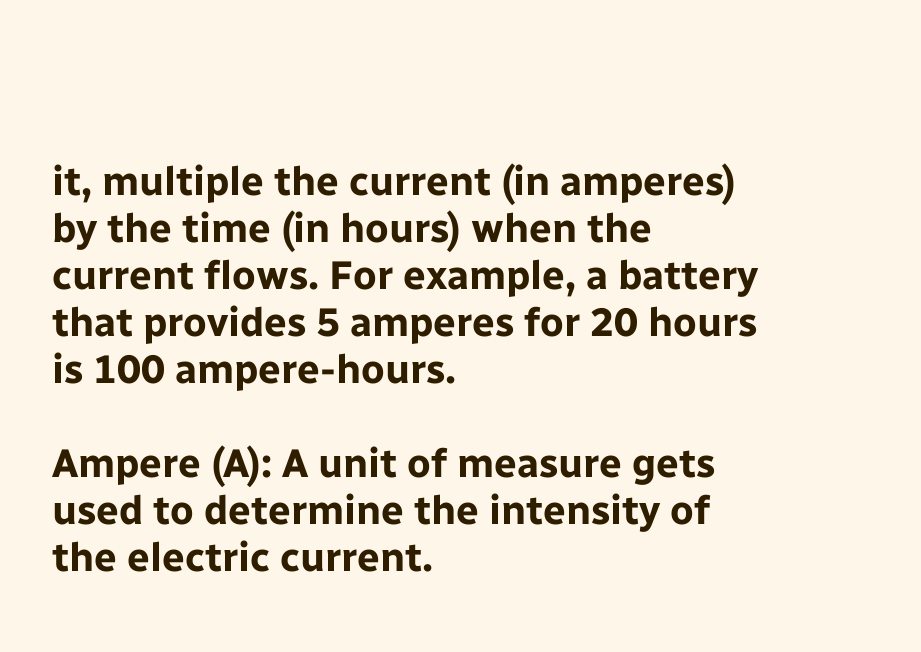it, multiple the current (in amperes) by the time (in hours) when the current flows. For example, a battery that provides 5 amperes for 20 hours is 100 ampere-hours.

Ampere (A): A unit of measure gets used to determine the intensity of the electric current.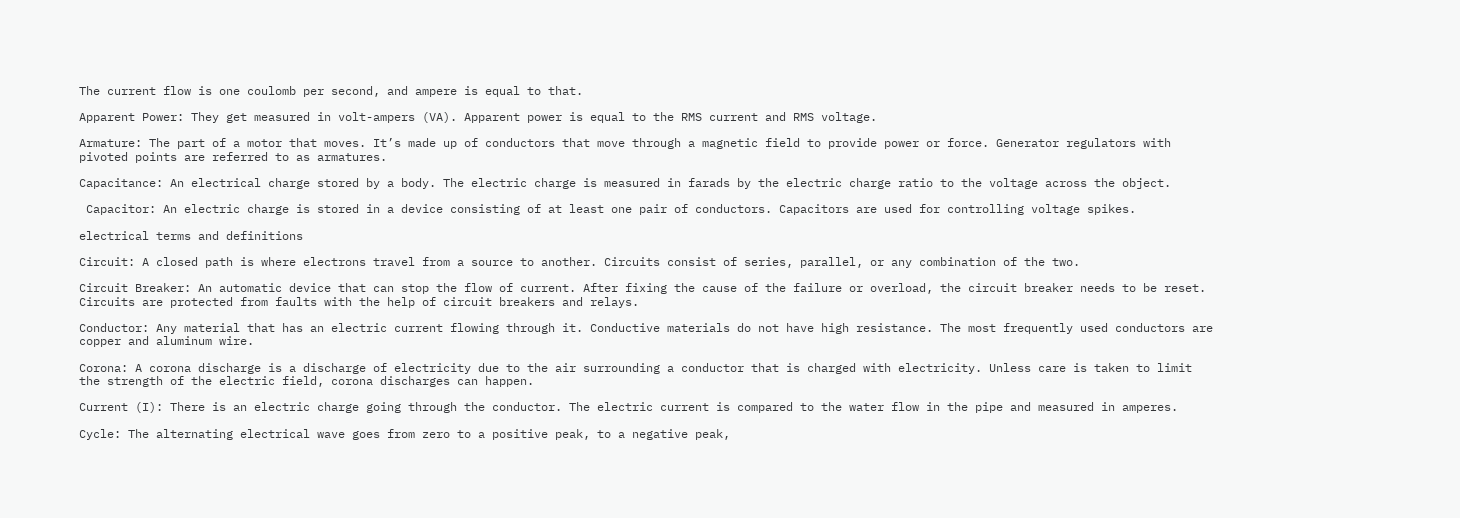The current flow is one coulomb per second, and ampere is equal to that.

Apparent Power: They get measured in volt-ampers (VA). Apparent power is equal to the RMS current and RMS voltage.

Armature: The part of a motor that moves. It’s made up of conductors that move through a magnetic field to provide power or force. Generator regulators with pivoted points are referred to as armatures.

Capacitance: An electrical charge stored by a body. The electric charge is measured in farads by the electric charge ratio to the voltage across the object.

 Capacitor: An electric charge is stored in a device consisting of at least one pair of conductors. Capacitors are used for controlling voltage spikes.

electrical terms and definitions

Circuit: A closed path is where electrons travel from a source to another. Circuits consist of series, parallel, or any combination of the two.

Circuit Breaker: An automatic device that can stop the flow of current. After fixing the cause of the failure or overload, the circuit breaker needs to be reset. Circuits are protected from faults with the help of circuit breakers and relays.

Conductor: Any material that has an electric current flowing through it. Conductive materials do not have high resistance. The most frequently used conductors are copper and aluminum wire.

Corona: A corona discharge is a discharge of electricity due to the air surrounding a conductor that is charged with electricity. Unless care is taken to limit the strength of the electric field, corona discharges can happen.

Current (I): There is an electric charge going through the conductor. The electric current is compared to the water flow in the pipe and measured in amperes.

Cycle: The alternating electrical wave goes from zero to a positive peak, to a negative peak,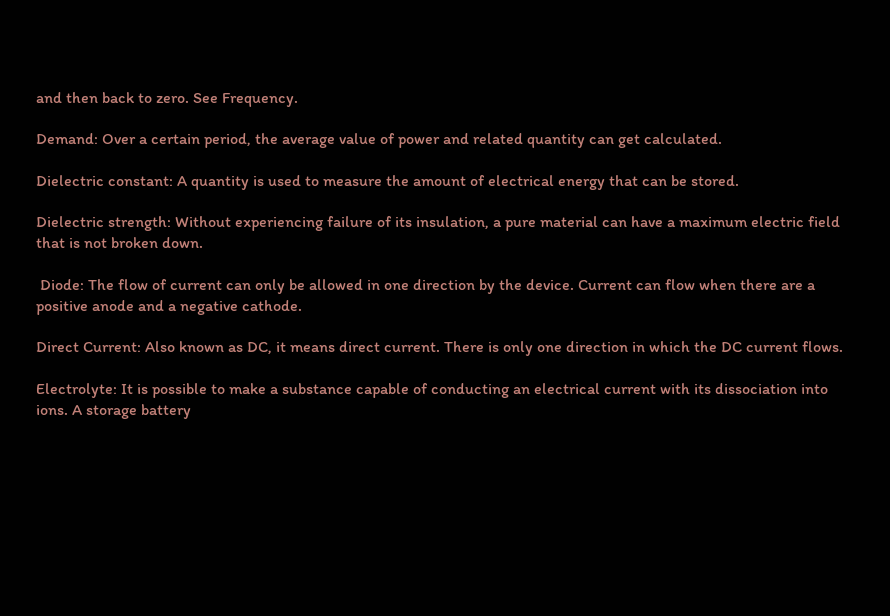and then back to zero. See Frequency.

Demand: Over a certain period, the average value of power and related quantity can get calculated.

Dielectric constant: A quantity is used to measure the amount of electrical energy that can be stored.

Dielectric strength: Without experiencing failure of its insulation, a pure material can have a maximum electric field that is not broken down.

 Diode: The flow of current can only be allowed in one direction by the device. Current can flow when there are a positive anode and a negative cathode.

Direct Current: Also known as DC, it means direct current. There is only one direction in which the DC current flows.

Electrolyte: It is possible to make a substance capable of conducting an electrical current with its dissociation into ions. A storage battery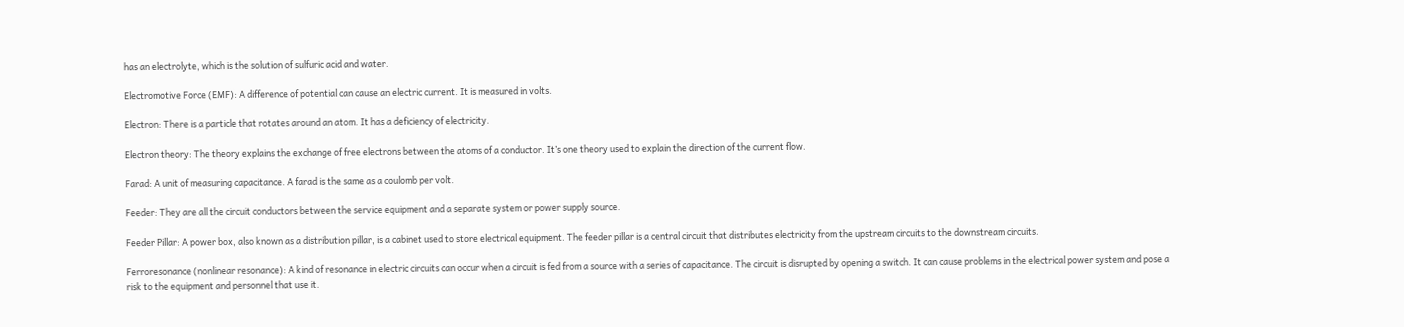has an electrolyte, which is the solution of sulfuric acid and water.

Electromotive Force (EMF): A difference of potential can cause an electric current. It is measured in volts.

Electron: There is a particle that rotates around an atom. It has a deficiency of electricity.

Electron theory: The theory explains the exchange of free electrons between the atoms of a conductor. It’s one theory used to explain the direction of the current flow.

Farad: A unit of measuring capacitance. A farad is the same as a coulomb per volt.

Feeder: They are all the circuit conductors between the service equipment and a separate system or power supply source.

Feeder Pillar: A power box, also known as a distribution pillar, is a cabinet used to store electrical equipment. The feeder pillar is a central circuit that distributes electricity from the upstream circuits to the downstream circuits.

Ferroresonance (nonlinear resonance): A kind of resonance in electric circuits can occur when a circuit is fed from a source with a series of capacitance. The circuit is disrupted by opening a switch. It can cause problems in the electrical power system and pose a risk to the equipment and personnel that use it.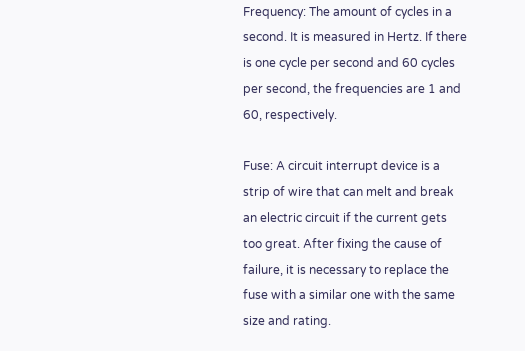Frequency: The amount of cycles in a second. It is measured in Hertz. If there is one cycle per second and 60 cycles per second, the frequencies are 1 and 60, respectively.

Fuse: A circuit interrupt device is a strip of wire that can melt and break an electric circuit if the current gets too great. After fixing the cause of failure, it is necessary to replace the fuse with a similar one with the same size and rating.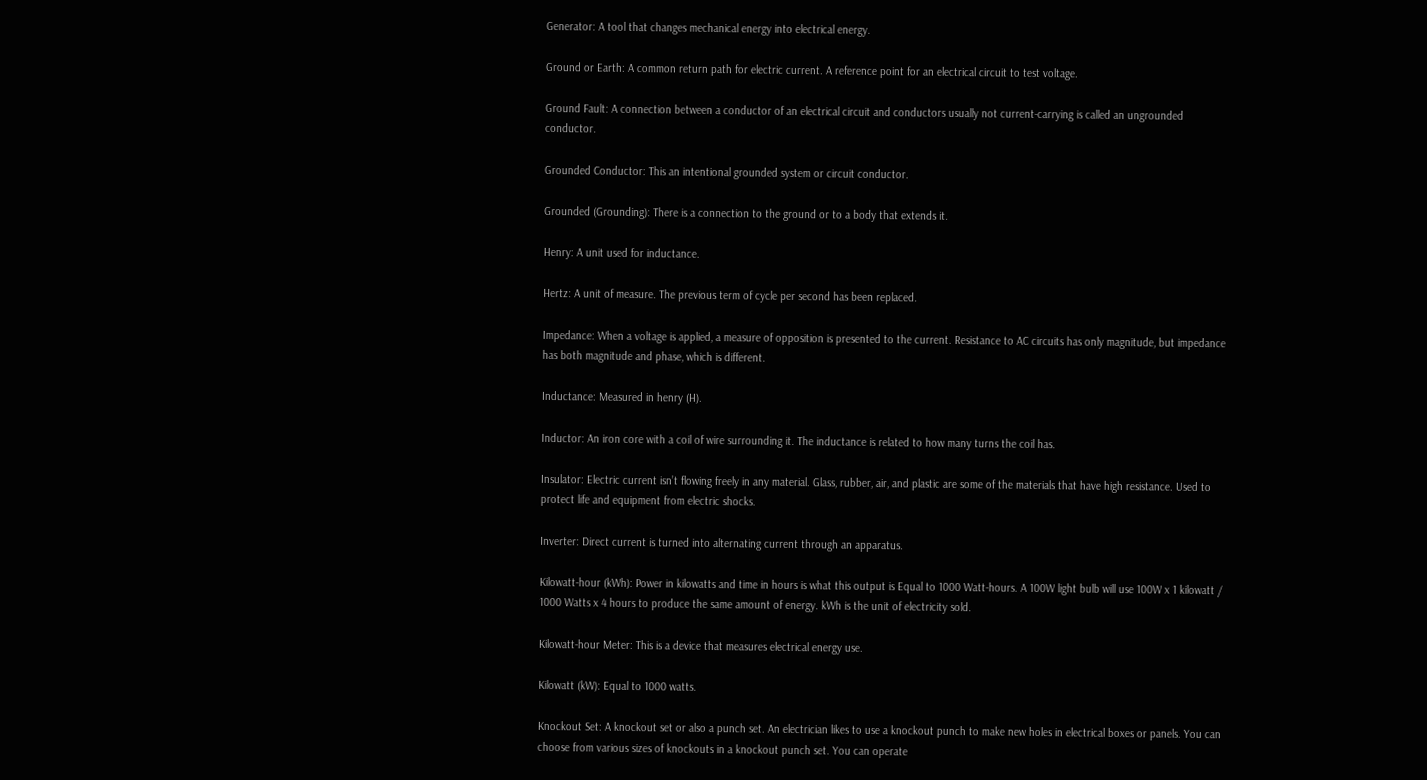Generator: A tool that changes mechanical energy into electrical energy.

Ground or Earth: A common return path for electric current. A reference point for an electrical circuit to test voltage.

Ground Fault: A connection between a conductor of an electrical circuit and conductors usually not current-carrying is called an ungrounded conductor.

Grounded Conductor: This an intentional grounded system or circuit conductor.

Grounded (Grounding): There is a connection to the ground or to a body that extends it.

Henry: A unit used for inductance.

Hertz: A unit of measure. The previous term of cycle per second has been replaced.

Impedance: When a voltage is applied, a measure of opposition is presented to the current. Resistance to AC circuits has only magnitude, but impedance has both magnitude and phase, which is different.

Inductance: Measured in henry (H).

Inductor: An iron core with a coil of wire surrounding it. The inductance is related to how many turns the coil has.

Insulator: Electric current isn’t flowing freely in any material. Glass, rubber, air, and plastic are some of the materials that have high resistance. Used to protect life and equipment from electric shocks.

Inverter: Direct current is turned into alternating current through an apparatus.

Kilowatt-hour (kWh): Power in kilowatts and time in hours is what this output is Equal to 1000 Watt-hours. A 100W light bulb will use 100W x 1 kilowatt / 1000 Watts x 4 hours to produce the same amount of energy. kWh is the unit of electricity sold.

Kilowatt-hour Meter: This is a device that measures electrical energy use.

Kilowatt (kW): Equal to 1000 watts.

Knockout Set: A knockout set or also a punch set. An electrician likes to use a knockout punch to make new holes in electrical boxes or panels. You can choose from various sizes of knockouts in a knockout punch set. You can operate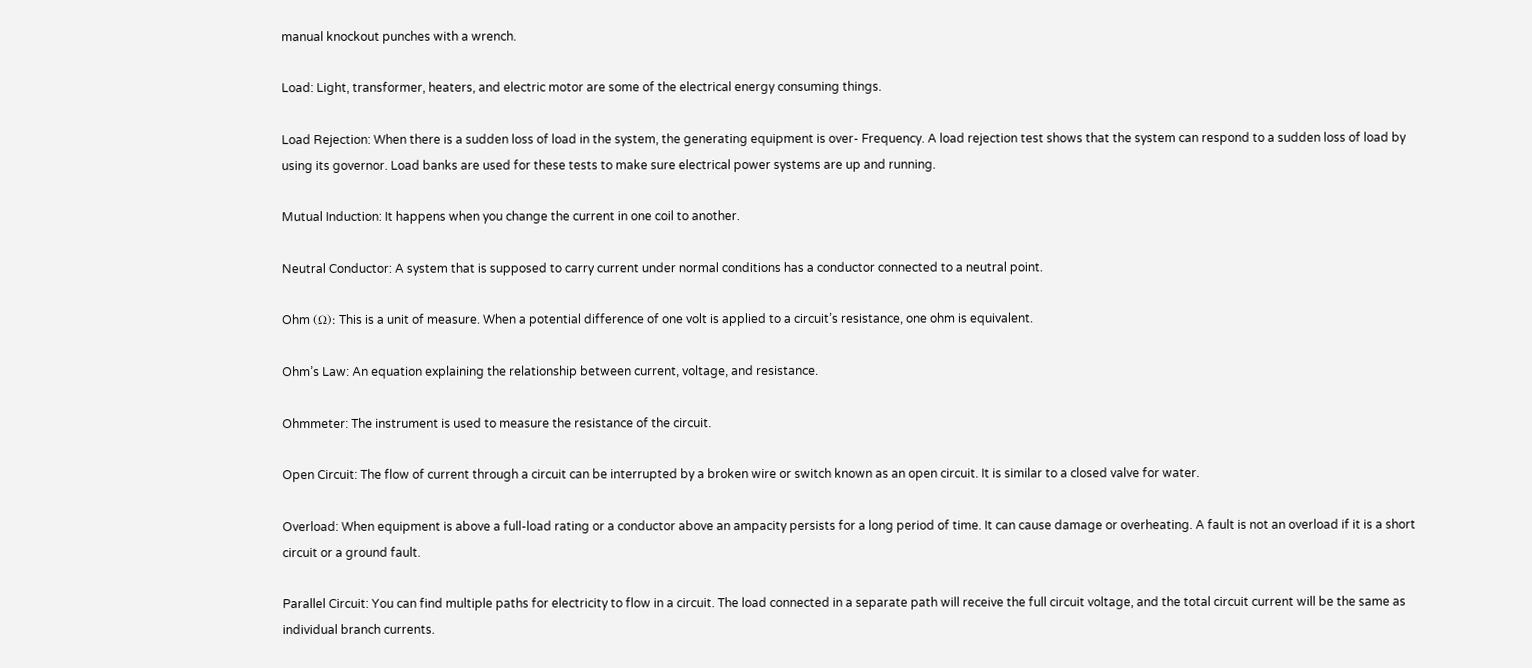manual knockout punches with a wrench.

Load: Light, transformer, heaters, and electric motor are some of the electrical energy consuming things.

Load Rejection: When there is a sudden loss of load in the system, the generating equipment is over- Frequency. A load rejection test shows that the system can respond to a sudden loss of load by using its governor. Load banks are used for these tests to make sure electrical power systems are up and running.

Mutual Induction: It happens when you change the current in one coil to another.

Neutral Conductor: A system that is supposed to carry current under normal conditions has a conductor connected to a neutral point.

Ohm (Ω): This is a unit of measure. When a potential difference of one volt is applied to a circuit’s resistance, one ohm is equivalent.

Ohm’s Law: An equation explaining the relationship between current, voltage, and resistance.

Ohmmeter: The instrument is used to measure the resistance of the circuit.

Open Circuit: The flow of current through a circuit can be interrupted by a broken wire or switch known as an open circuit. It is similar to a closed valve for water.

Overload: When equipment is above a full-load rating or a conductor above an ampacity persists for a long period of time. It can cause damage or overheating. A fault is not an overload if it is a short circuit or a ground fault.

Parallel Circuit: You can find multiple paths for electricity to flow in a circuit. The load connected in a separate path will receive the full circuit voltage, and the total circuit current will be the same as individual branch currents.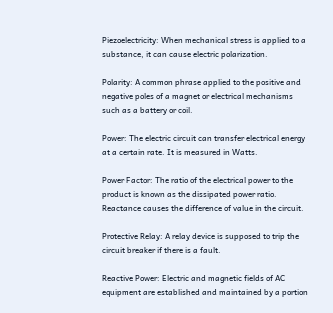Piezoelectricity: When mechanical stress is applied to a substance, it can cause electric polarization.

Polarity: A common phrase applied to the positive and negative poles of a magnet or electrical mechanisms such as a battery or coil.

Power: The electric circuit can transfer electrical energy at a certain rate. It is measured in Watts.

Power Factor: The ratio of the electrical power to the product is known as the dissipated power ratio. Reactance causes the difference of value in the circuit.

Protective Relay: A relay device is supposed to trip the circuit breaker if there is a fault.

Reactive Power: Electric and magnetic fields of AC equipment are established and maintained by a portion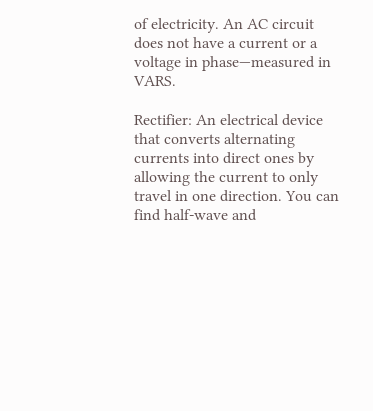of electricity. An AC circuit does not have a current or a voltage in phase—measured in VARS.

Rectifier: An electrical device that converts alternating currents into direct ones by allowing the current to only travel in one direction. You can find half-wave and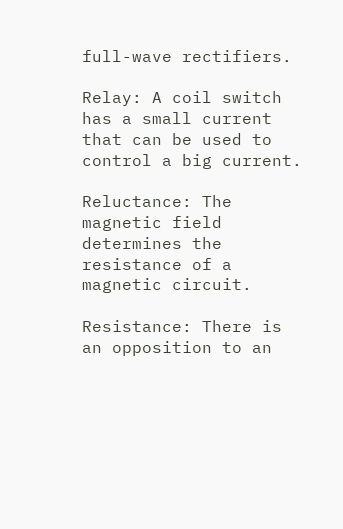full-wave rectifiers.

Relay: A coil switch has a small current that can be used to control a big current.

Reluctance: The magnetic field determines the resistance of a magnetic circuit.

Resistance: There is an opposition to an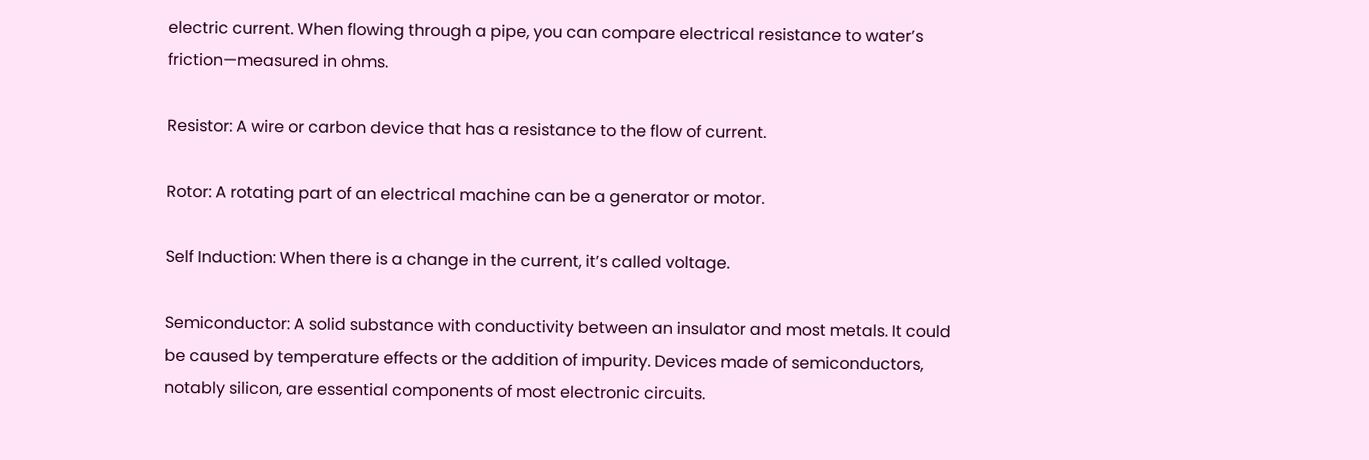electric current. When flowing through a pipe, you can compare electrical resistance to water’s friction—measured in ohms.

Resistor: A wire or carbon device that has a resistance to the flow of current.

Rotor: A rotating part of an electrical machine can be a generator or motor.

Self Induction: When there is a change in the current, it’s called voltage.

Semiconductor: A solid substance with conductivity between an insulator and most metals. It could be caused by temperature effects or the addition of impurity. Devices made of semiconductors, notably silicon, are essential components of most electronic circuits.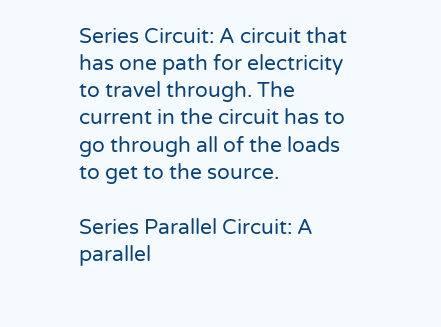Series Circuit: A circuit that has one path for electricity to travel through. The current in the circuit has to go through all of the loads to get to the source.

Series Parallel Circuit: A parallel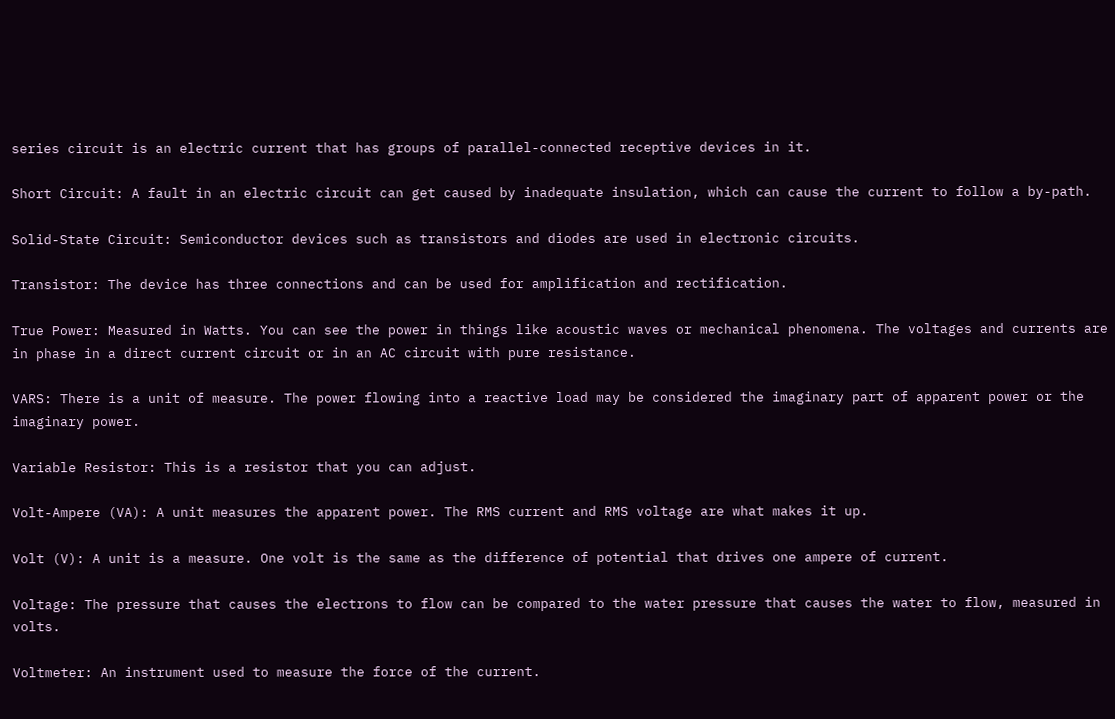series circuit is an electric current that has groups of parallel-connected receptive devices in it.

Short Circuit: A fault in an electric circuit can get caused by inadequate insulation, which can cause the current to follow a by-path.

Solid-State Circuit: Semiconductor devices such as transistors and diodes are used in electronic circuits.

Transistor: The device has three connections and can be used for amplification and rectification.

True Power: Measured in Watts. You can see the power in things like acoustic waves or mechanical phenomena. The voltages and currents are in phase in a direct current circuit or in an AC circuit with pure resistance.

VARS: There is a unit of measure. The power flowing into a reactive load may be considered the imaginary part of apparent power or the imaginary power.

Variable Resistor: This is a resistor that you can adjust.

Volt-Ampere (VA): A unit measures the apparent power. The RMS current and RMS voltage are what makes it up.

Volt (V): A unit is a measure. One volt is the same as the difference of potential that drives one ampere of current.

Voltage: The pressure that causes the electrons to flow can be compared to the water pressure that causes the water to flow, measured in volts.

Voltmeter: An instrument used to measure the force of the current.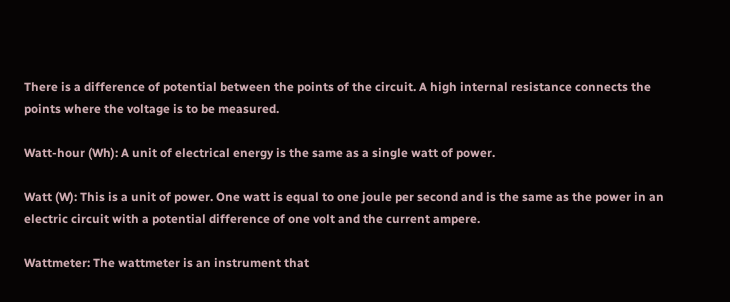There is a difference of potential between the points of the circuit. A high internal resistance connects the points where the voltage is to be measured.

Watt-hour (Wh): A unit of electrical energy is the same as a single watt of power.

Watt (W): This is a unit of power. One watt is equal to one joule per second and is the same as the power in an electric circuit with a potential difference of one volt and the current ampere.

Wattmeter: The wattmeter is an instrument that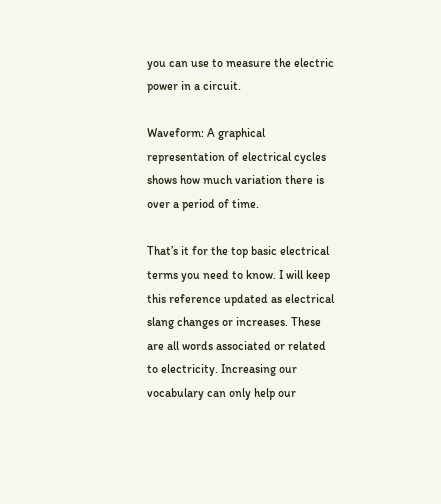you can use to measure the electric power in a circuit.

Waveform: A graphical representation of electrical cycles shows how much variation there is over a period of time.

That’s it for the top basic electrical terms you need to know. I will keep this reference updated as electrical slang changes or increases. These are all words associated or related to electricity. Increasing our vocabulary can only help our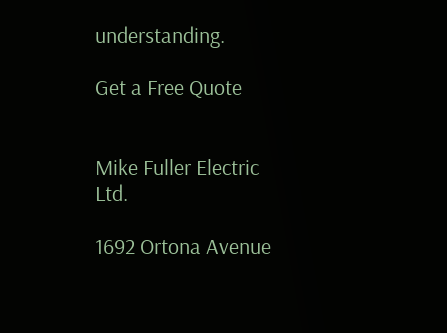understanding.

Get a Free Quote


Mike Fuller Electric Ltd.

1692 Ortona Avenue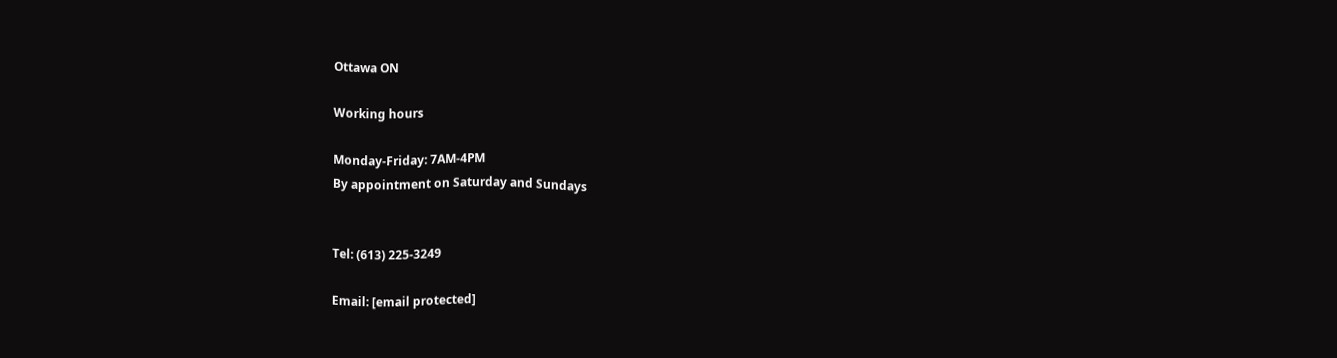Ottawa ON

Working hours

Monday-Friday: 7AM-4PM
By appointment on Saturday and Sundays


Tel: (613) 225-3249

Email: [email protected]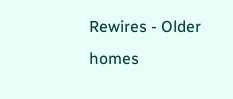Rewires - Older homes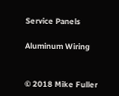Service Panels

Aluminum Wiring


© 2018 Mike Fuller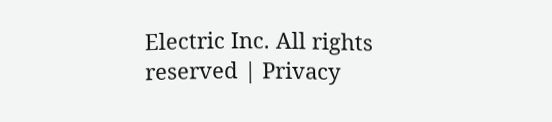Electric Inc. All rights reserved | Privacy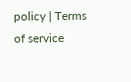policy | Terms of service